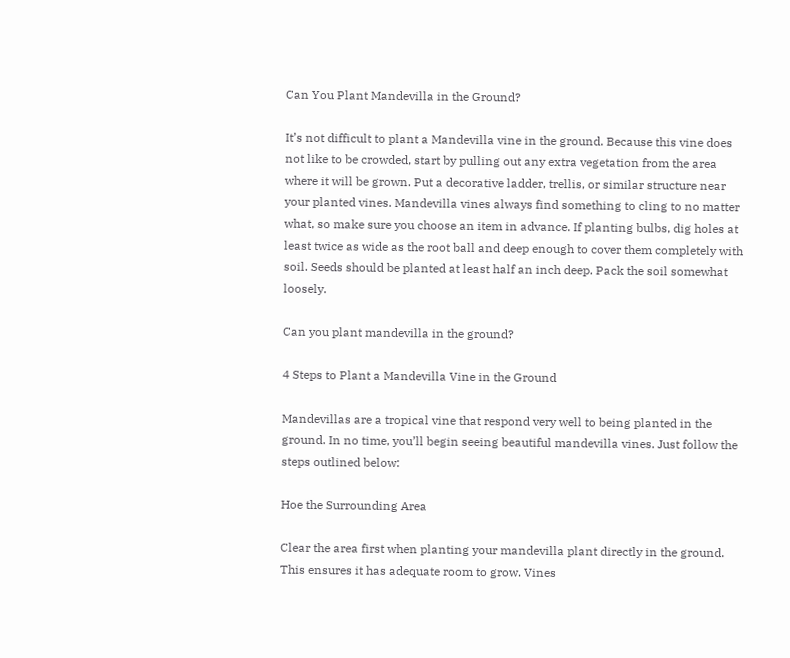Can You Plant Mandevilla in the Ground?

It’s not difficult to plant a Mandevilla vine in the ground. Because this vine does not like to be crowded, start by pulling out any extra vegetation from the area where it will be grown. Put a decorative ladder, trellis, or similar structure near your planted vines. Mandevilla vines always find something to cling to no matter what, so make sure you choose an item in advance. If planting bulbs, dig holes at least twice as wide as the root ball and deep enough to cover them completely with soil. Seeds should be planted at least half an inch deep. Pack the soil somewhat loosely.

Can you plant mandevilla in the ground?

4 Steps to Plant a Mandevilla Vine in the Ground

Mandevillas are a tropical vine that respond very well to being planted in the ground. In no time, you’ll begin seeing beautiful mandevilla vines. Just follow the steps outlined below:

Hoe the Surrounding Area

Clear the area first when planting your mandevilla plant directly in the ground. This ensures it has adequate room to grow. Vines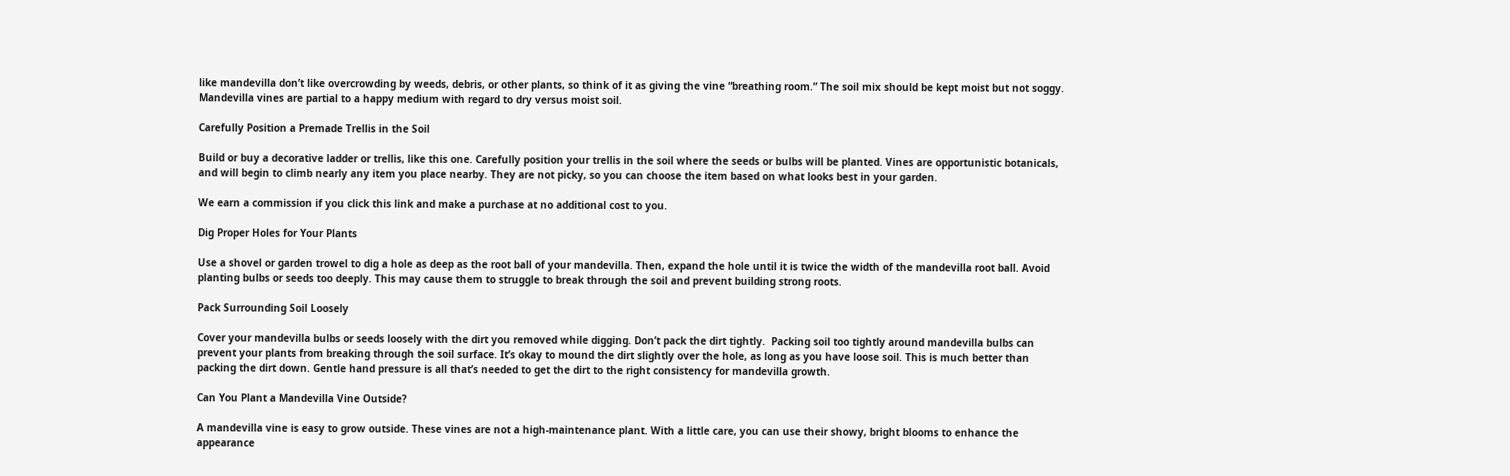like mandevilla don’t like overcrowding by weeds, debris, or other plants, so think of it as giving the vine “breathing room.” The soil mix should be kept moist but not soggy. Mandevilla vines are partial to a happy medium with regard to dry versus moist soil.

Carefully Position a Premade Trellis in the Soil

Build or buy a decorative ladder or trellis, like this one. Carefully position your trellis in the soil where the seeds or bulbs will be planted. Vines are opportunistic botanicals, and will begin to climb nearly any item you place nearby. They are not picky, so you can choose the item based on what looks best in your garden.

We earn a commission if you click this link and make a purchase at no additional cost to you.

Dig Proper Holes for Your Plants

Use a shovel or garden trowel to dig a hole as deep as the root ball of your mandevilla. Then, expand the hole until it is twice the width of the mandevilla root ball. Avoid planting bulbs or seeds too deeply. This may cause them to struggle to break through the soil and prevent building strong roots.

Pack Surrounding Soil Loosely

Cover your mandevilla bulbs or seeds loosely with the dirt you removed while digging. Don’t pack the dirt tightly.  Packing soil too tightly around mandevilla bulbs can prevent your plants from breaking through the soil surface. It’s okay to mound the dirt slightly over the hole, as long as you have loose soil. This is much better than packing the dirt down. Gentle hand pressure is all that’s needed to get the dirt to the right consistency for mandevilla growth.

Can You Plant a Mandevilla Vine Outside?

A mandevilla vine is easy to grow outside. These vines are not a high-maintenance plant. With a little care, you can use their showy, bright blooms to enhance the appearance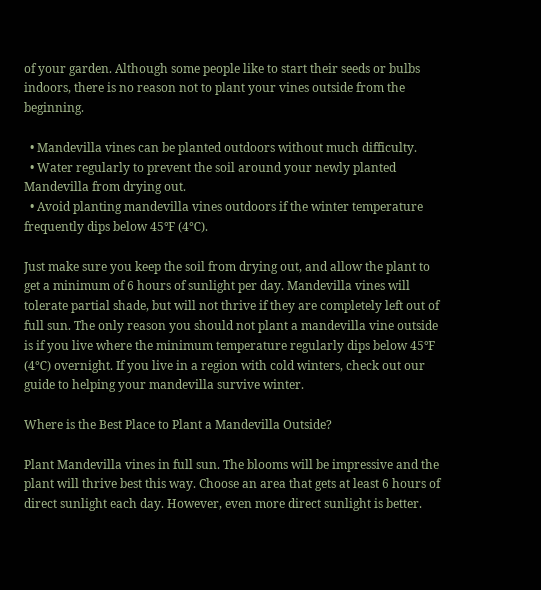of your garden. Although some people like to start their seeds or bulbs indoors, there is no reason not to plant your vines outside from the beginning.

  • Mandevilla vines can be planted outdoors without much difficulty.
  • Water regularly to prevent the soil around your newly planted Mandevilla from drying out.
  • Avoid planting mandevilla vines outdoors if the winter temperature frequently dips below 45℉ (4℃).

Just make sure you keep the soil from drying out, and allow the plant to get a minimum of 6 hours of sunlight per day. Mandevilla vines will tolerate partial shade, but will not thrive if they are completely left out of full sun. The only reason you should not plant a mandevilla vine outside is if you live where the minimum temperature regularly dips below 45℉ (4℃) overnight. If you live in a region with cold winters, check out our guide to helping your mandevilla survive winter.

Where is the Best Place to Plant a Mandevilla Outside?

Plant Mandevilla vines in full sun. The blooms will be impressive and the plant will thrive best this way. Choose an area that gets at least 6 hours of direct sunlight each day. However, even more direct sunlight is better.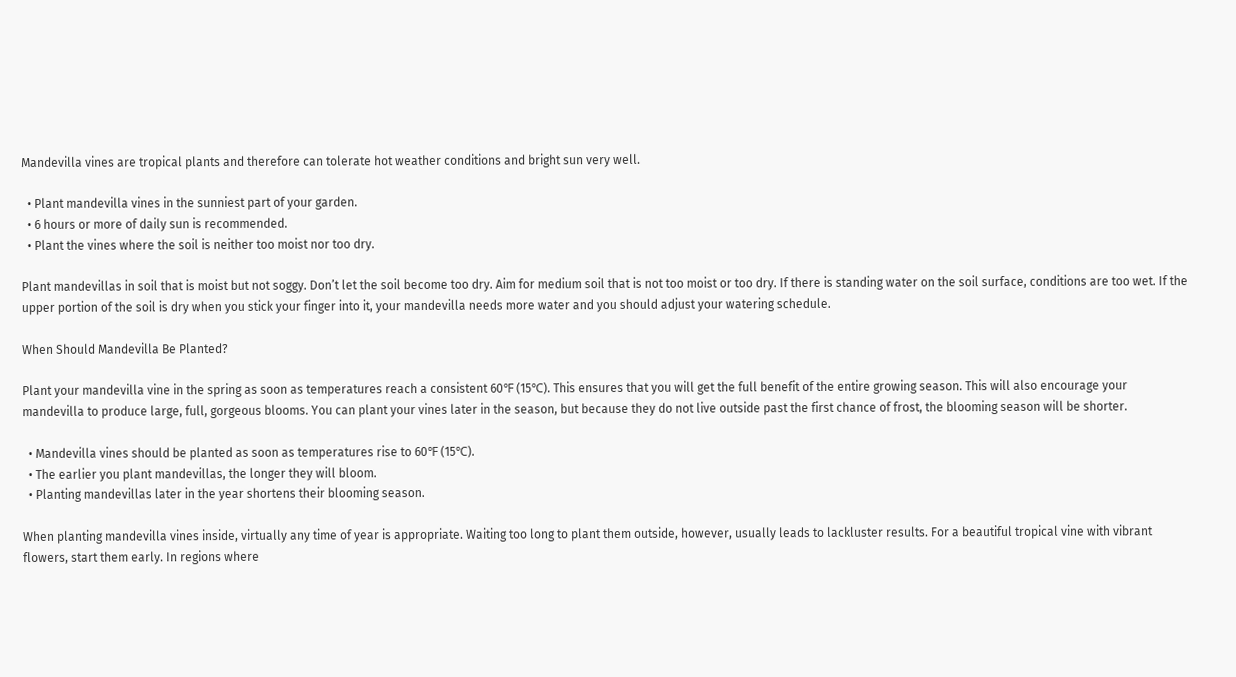Mandevilla vines are tropical plants and therefore can tolerate hot weather conditions and bright sun very well.

  • Plant mandevilla vines in the sunniest part of your garden.
  • 6 hours or more of daily sun is recommended.
  • Plant the vines where the soil is neither too moist nor too dry.

Plant mandevillas in soil that is moist but not soggy. Don’t let the soil become too dry. Aim for medium soil that is not too moist or too dry. If there is standing water on the soil surface, conditions are too wet. If the upper portion of the soil is dry when you stick your finger into it, your mandevilla needs more water and you should adjust your watering schedule.

When Should Mandevilla Be Planted?

Plant your mandevilla vine in the spring as soon as temperatures reach a consistent 60℉ (15℃). This ensures that you will get the full benefit of the entire growing season. This will also encourage your mandevilla to produce large, full, gorgeous blooms. You can plant your vines later in the season, but because they do not live outside past the first chance of frost, the blooming season will be shorter.

  • Mandevilla vines should be planted as soon as temperatures rise to 60℉ (15℃).
  • The earlier you plant mandevillas, the longer they will bloom.
  • Planting mandevillas later in the year shortens their blooming season.

When planting mandevilla vines inside, virtually any time of year is appropriate. Waiting too long to plant them outside, however, usually leads to lackluster results. For a beautiful tropical vine with vibrant flowers, start them early. In regions where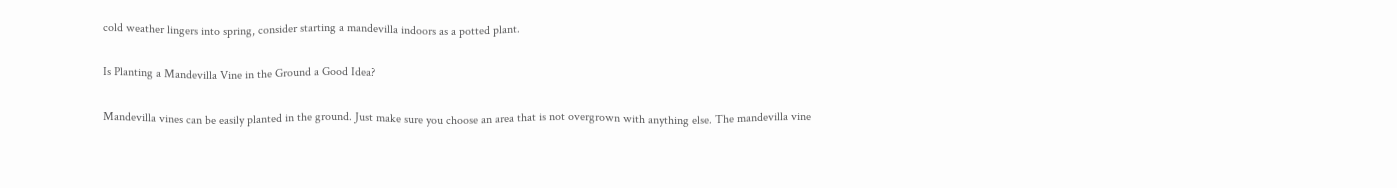cold weather lingers into spring, consider starting a mandevilla indoors as a potted plant.

Is Planting a Mandevilla Vine in the Ground a Good Idea?

Mandevilla vines can be easily planted in the ground. Just make sure you choose an area that is not overgrown with anything else. The mandevilla vine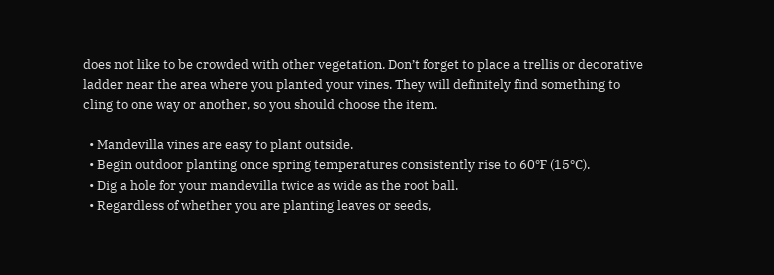does not like to be crowded with other vegetation. Don’t forget to place a trellis or decorative ladder near the area where you planted your vines. They will definitely find something to cling to one way or another, so you should choose the item.

  • Mandevilla vines are easy to plant outside.
  • Begin outdoor planting once spring temperatures consistently rise to 60℉ (15℃).
  • Dig a hole for your mandevilla twice as wide as the root ball.
  • Regardless of whether you are planting leaves or seeds,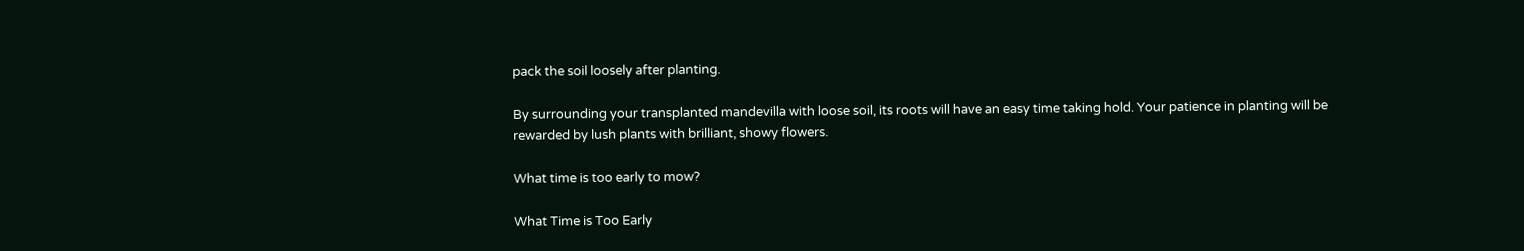pack the soil loosely after planting.

By surrounding your transplanted mandevilla with loose soil, its roots will have an easy time taking hold. Your patience in planting will be rewarded by lush plants with brilliant, showy flowers.

What time is too early to mow?

What Time is Too Early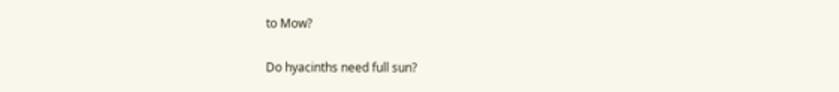to Mow?

Do hyacinths need full sun?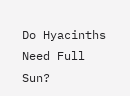Do Hyacinths Need Full Sun?